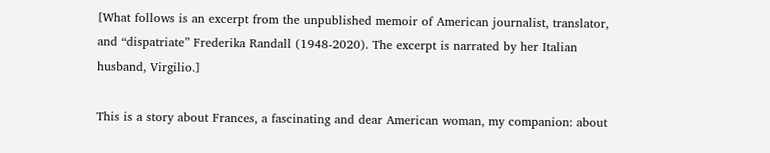[What follows is an excerpt from the unpublished memoir of American journalist, translator, and “dispatriate” Frederika Randall (1948-2020). The excerpt is narrated by her Italian husband, Virgilio.]

This is a story about Frances, a fascinating and dear American woman, my companion: about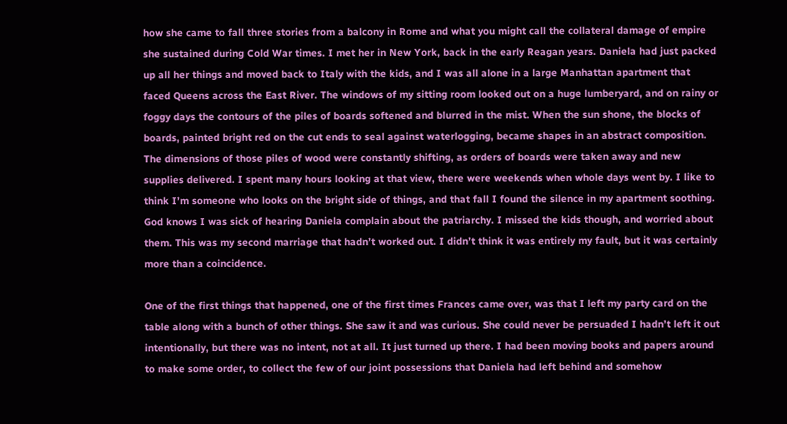how she came to fall three stories from a balcony in Rome and what you might call the collateral damage of empire she sustained during Cold War times. I met her in New York, back in the early Reagan years. Daniela had just packed up all her things and moved back to Italy with the kids, and I was all alone in a large Manhattan apartment that faced Queens across the East River. The windows of my sitting room looked out on a huge lumberyard, and on rainy or foggy days the contours of the piles of boards softened and blurred in the mist. When the sun shone, the blocks of boards, painted bright red on the cut ends to seal against waterlogging, became shapes in an abstract composition. The dimensions of those piles of wood were constantly shifting, as orders of boards were taken away and new supplies delivered. I spent many hours looking at that view, there were weekends when whole days went by. I like to think I’m someone who looks on the bright side of things, and that fall I found the silence in my apartment soothing. God knows I was sick of hearing Daniela complain about the patriarchy. I missed the kids though, and worried about them. This was my second marriage that hadn’t worked out. I didn’t think it was entirely my fault, but it was certainly more than a coincidence.

One of the first things that happened, one of the first times Frances came over, was that I left my party card on the table along with a bunch of other things. She saw it and was curious. She could never be persuaded I hadn’t left it out intentionally, but there was no intent, not at all. It just turned up there. I had been moving books and papers around to make some order, to collect the few of our joint possessions that Daniela had left behind and somehow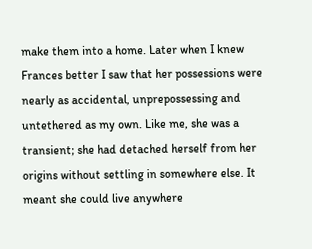make them into a home. Later when I knew Frances better I saw that her possessions were nearly as accidental, unprepossessing and untethered as my own. Like me, she was a transient; she had detached herself from her origins without settling in somewhere else. It meant she could live anywhere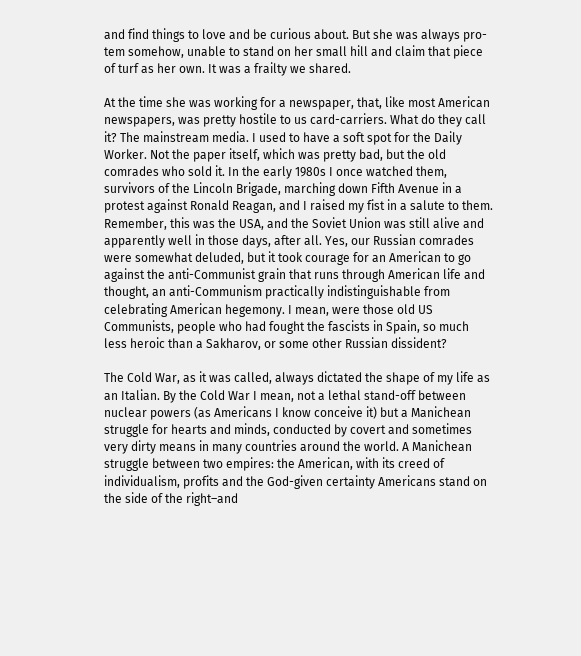and find things to love and be curious about. But she was always pro-tem somehow, unable to stand on her small hill and claim that piece of turf as her own. It was a frailty we shared.

At the time she was working for a newspaper, that, like most American newspapers, was pretty hostile to us card-carriers. What do they call it? The mainstream media. I used to have a soft spot for the Daily Worker. Not the paper itself, which was pretty bad, but the old comrades who sold it. In the early 1980s I once watched them, survivors of the Lincoln Brigade, marching down Fifth Avenue in a protest against Ronald Reagan, and I raised my fist in a salute to them. Remember, this was the USA, and the Soviet Union was still alive and apparently well in those days, after all. Yes, our Russian comrades were somewhat deluded, but it took courage for an American to go against the anti-Communist grain that runs through American life and thought, an anti-Communism practically indistinguishable from celebrating American hegemony. I mean, were those old US Communists, people who had fought the fascists in Spain, so much less heroic than a Sakharov, or some other Russian dissident?

The Cold War, as it was called, always dictated the shape of my life as an Italian. By the Cold War I mean, not a lethal stand-off between nuclear powers (as Americans I know conceive it) but a Manichean struggle for hearts and minds, conducted by covert and sometimes very dirty means in many countries around the world. A Manichean struggle between two empires: the American, with its creed of individualism, profits and the God-given certainty Americans stand on the side of the right–and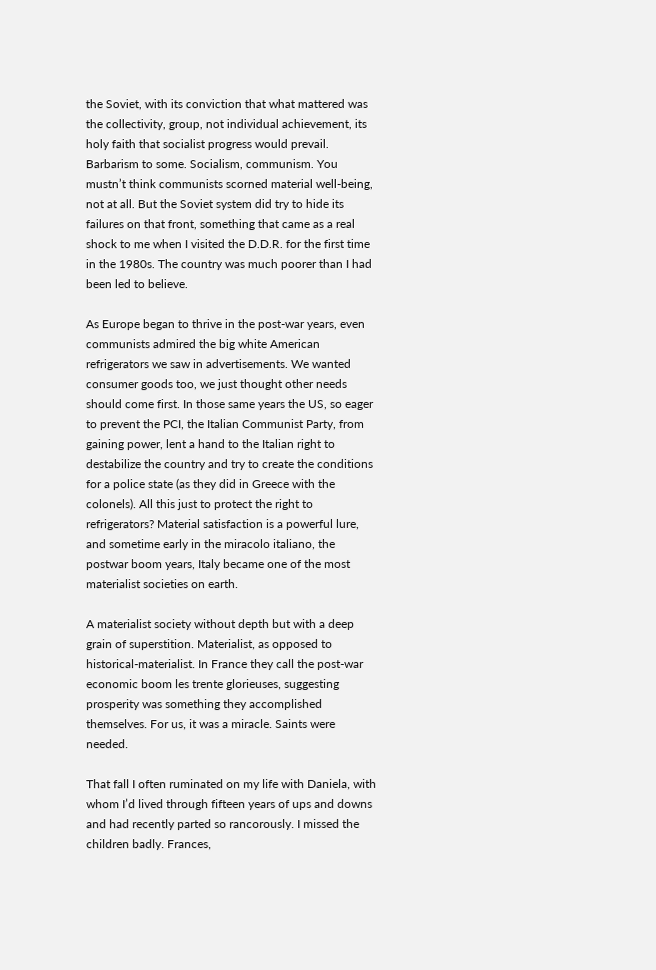the Soviet, with its conviction that what mattered was the collectivity, group, not individual achievement, its holy faith that socialist progress would prevail. Barbarism to some. Socialism, communism. You mustn’t think communists scorned material well-being, not at all. But the Soviet system did try to hide its failures on that front, something that came as a real shock to me when I visited the D.D.R. for the first time in the 1980s. The country was much poorer than I had been led to believe.

As Europe began to thrive in the post-war years, even communists admired the big white American refrigerators we saw in advertisements. We wanted consumer goods too, we just thought other needs should come first. In those same years the US, so eager to prevent the PCI, the Italian Communist Party, from gaining power, lent a hand to the Italian right to destabilize the country and try to create the conditions for a police state (as they did in Greece with the colonels). All this just to protect the right to refrigerators? Material satisfaction is a powerful lure, and sometime early in the miracolo italiano, the postwar boom years, Italy became one of the most materialist societies on earth.

A materialist society without depth but with a deep grain of superstition. Materialist, as opposed to historical-materialist. In France they call the post-war economic boom les trente glorieuses, suggesting prosperity was something they accomplished themselves. For us, it was a miracle. Saints were needed.

That fall I often ruminated on my life with Daniela, with whom I’d lived through fifteen years of ups and downs and had recently parted so rancorously. I missed the children badly. Frances,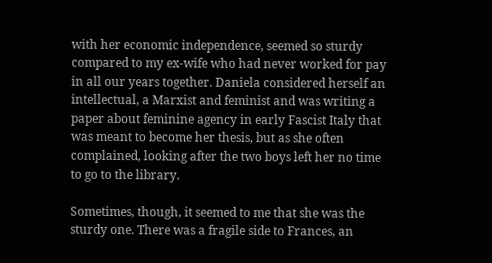with her economic independence, seemed so sturdy compared to my ex-wife who had never worked for pay in all our years together. Daniela considered herself an intellectual, a Marxist and feminist and was writing a paper about feminine agency in early Fascist Italy that was meant to become her thesis, but as she often complained, looking after the two boys left her no time to go to the library.

Sometimes, though, it seemed to me that she was the sturdy one. There was a fragile side to Frances, an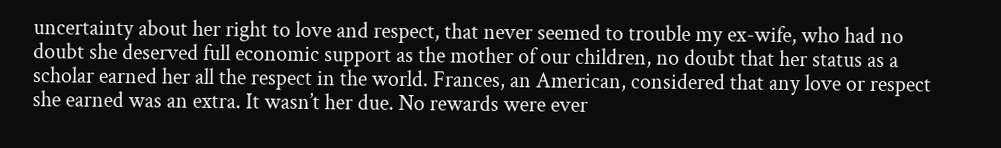uncertainty about her right to love and respect, that never seemed to trouble my ex-wife, who had no doubt she deserved full economic support as the mother of our children, no doubt that her status as a scholar earned her all the respect in the world. Frances, an American, considered that any love or respect she earned was an extra. It wasn’t her due. No rewards were ever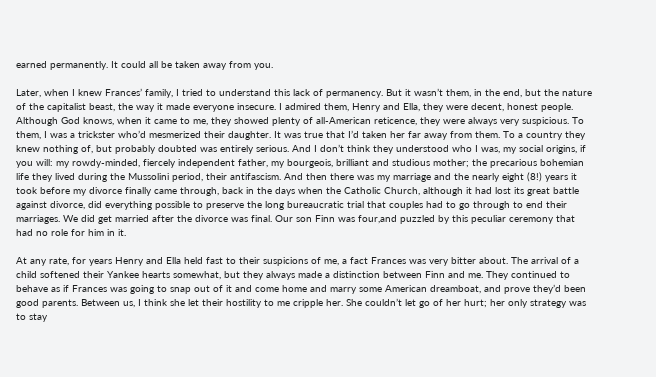earned permanently. It could all be taken away from you.

Later, when I knew Frances’ family, I tried to understand this lack of permanency. But it wasn’t them, in the end, but the nature of the capitalist beast, the way it made everyone insecure. I admired them, Henry and Ella, they were decent, honest people. Although God knows, when it came to me, they showed plenty of all-American reticence, they were always very suspicious. To them, I was a trickster who’d mesmerized their daughter. It was true that I’d taken her far away from them. To a country they knew nothing of, but probably doubted was entirely serious. And I don’t think they understood who I was, my social origins, if you will: my rowdy-minded, fiercely independent father, my bourgeois, brilliant and studious mother; the precarious bohemian life they lived during the Mussolini period, their antifascism. And then there was my marriage and the nearly eight (8!) years it took before my divorce finally came through, back in the days when the Catholic Church, although it had lost its great battle against divorce, did everything possible to preserve the long bureaucratic trial that couples had to go through to end their marriages. We did get married after the divorce was final. Our son Finn was four,and puzzled by this peculiar ceremony that had no role for him in it.

At any rate, for years Henry and Ella held fast to their suspicions of me, a fact Frances was very bitter about. The arrival of a child softened their Yankee hearts somewhat, but they always made a distinction between Finn and me. They continued to behave as if Frances was going to snap out of it and come home and marry some American dreamboat, and prove they’d been good parents. Between us, I think she let their hostility to me cripple her. She couldn’t let go of her hurt; her only strategy was to stay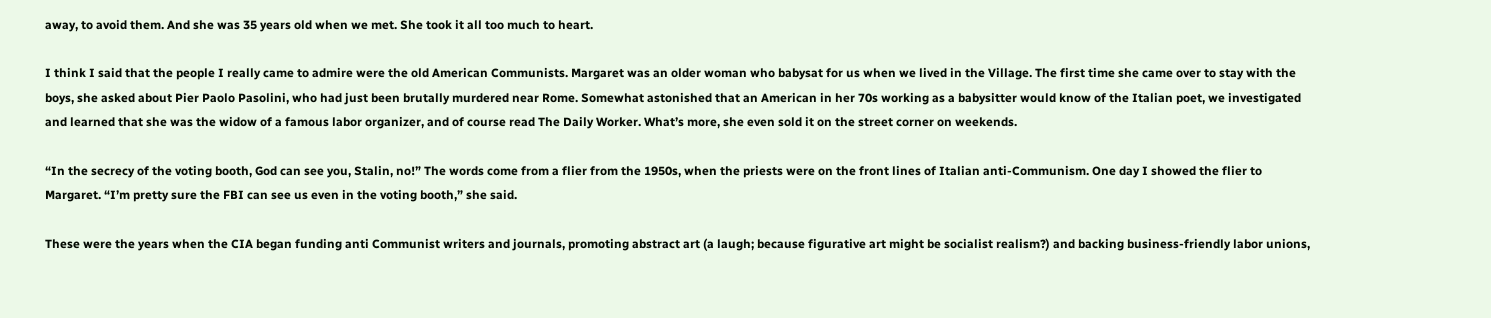away, to avoid them. And she was 35 years old when we met. She took it all too much to heart.

I think I said that the people I really came to admire were the old American Communists. Margaret was an older woman who babysat for us when we lived in the Village. The first time she came over to stay with the boys, she asked about Pier Paolo Pasolini, who had just been brutally murdered near Rome. Somewhat astonished that an American in her 70s working as a babysitter would know of the Italian poet, we investigated and learned that she was the widow of a famous labor organizer, and of course read The Daily Worker. What’s more, she even sold it on the street corner on weekends.

“In the secrecy of the voting booth, God can see you, Stalin, no!” The words come from a flier from the 1950s, when the priests were on the front lines of Italian anti-Communism. One day I showed the flier to Margaret. “I’m pretty sure the FBI can see us even in the voting booth,” she said.

These were the years when the CIA began funding anti Communist writers and journals, promoting abstract art (a laugh; because figurative art might be socialist realism?) and backing business-friendly labor unions,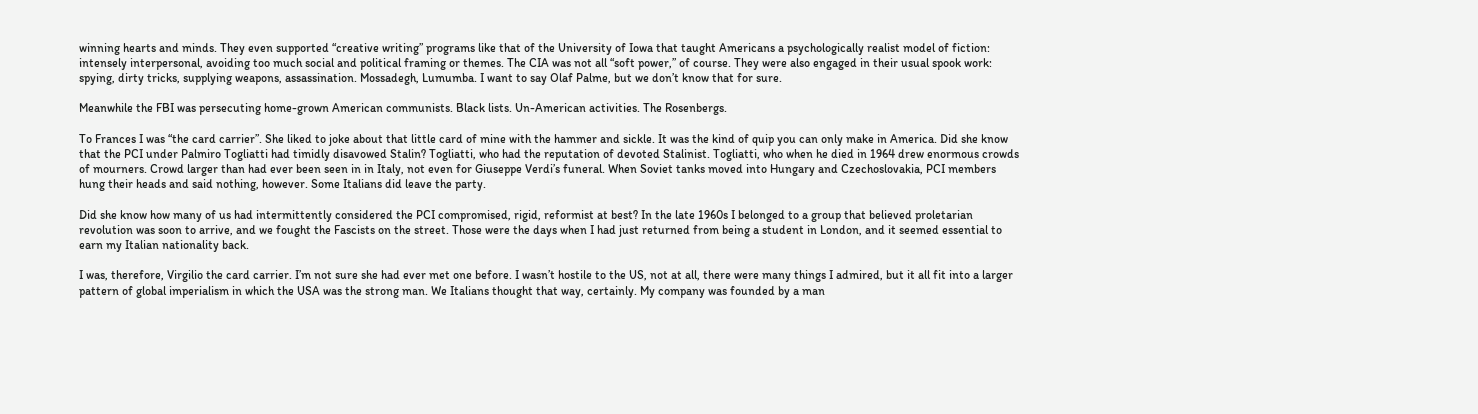winning hearts and minds. They even supported “creative writing” programs like that of the University of Iowa that taught Americans a psychologically realist model of fiction: intensely interpersonal, avoiding too much social and political framing or themes. The CIA was not all “soft power,” of course. They were also engaged in their usual spook work: spying, dirty tricks, supplying weapons, assassination. Mossadegh, Lumumba. I want to say Olaf Palme, but we don’t know that for sure.

Meanwhile the FBI was persecuting home-grown American communists. Black lists. Un-American activities. The Rosenbergs.

To Frances I was “the card carrier”. She liked to joke about that little card of mine with the hammer and sickle. It was the kind of quip you can only make in America. Did she know that the PCI under Palmiro Togliatti had timidly disavowed Stalin? Togliatti, who had the reputation of devoted Stalinist. Togliatti, who when he died in 1964 drew enormous crowds of mourners. Crowd larger than had ever been seen in in Italy, not even for Giuseppe Verdi’s funeral. When Soviet tanks moved into Hungary and Czechoslovakia, PCI members hung their heads and said nothing, however. Some Italians did leave the party.

Did she know how many of us had intermittently considered the PCI compromised, rigid, reformist at best? In the late 1960s I belonged to a group that believed proletarian revolution was soon to arrive, and we fought the Fascists on the street. Those were the days when I had just returned from being a student in London, and it seemed essential to earn my Italian nationality back.

I was, therefore, Virgilio the card carrier. I’m not sure she had ever met one before. I wasn’t hostile to the US, not at all, there were many things I admired, but it all fit into a larger pattern of global imperialism in which the USA was the strong man. We Italians thought that way, certainly. My company was founded by a man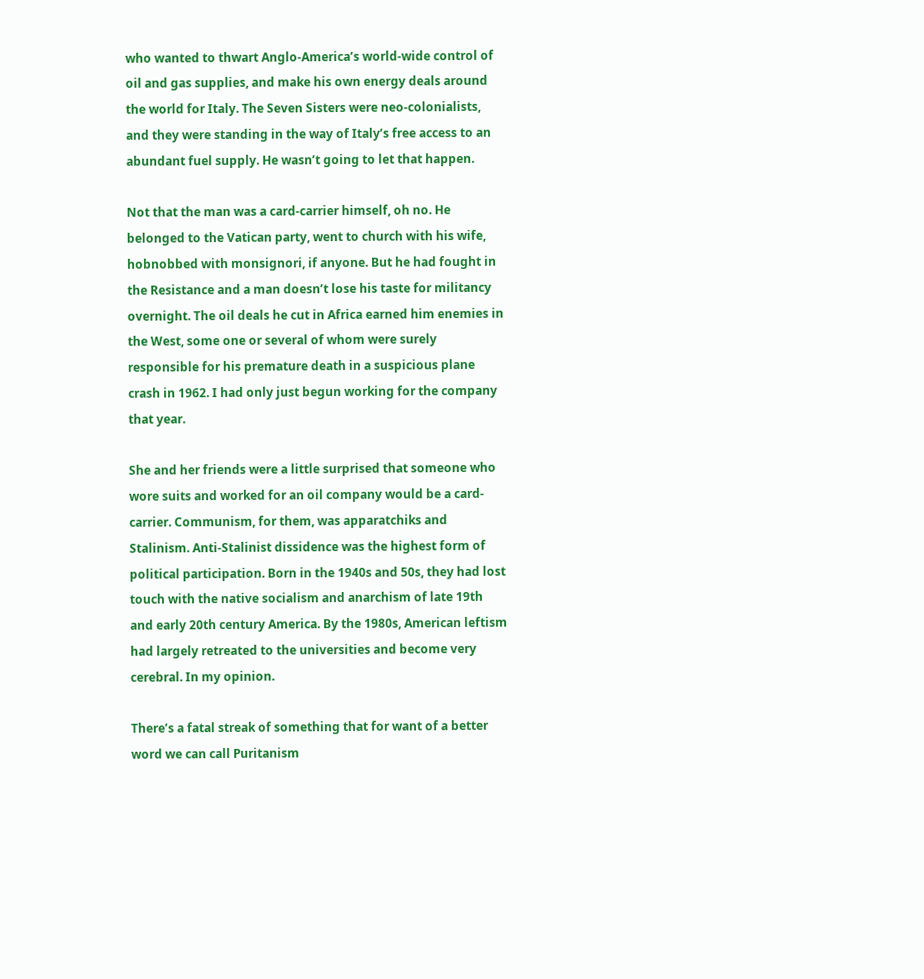who wanted to thwart Anglo-America’s world-wide control of oil and gas supplies, and make his own energy deals around the world for Italy. The Seven Sisters were neo-colonialists, and they were standing in the way of Italy’s free access to an abundant fuel supply. He wasn’t going to let that happen.

Not that the man was a card-carrier himself, oh no. He belonged to the Vatican party, went to church with his wife, hobnobbed with monsignori, if anyone. But he had fought in the Resistance and a man doesn’t lose his taste for militancy overnight. The oil deals he cut in Africa earned him enemies in the West, some one or several of whom were surely responsible for his premature death in a suspicious plane crash in 1962. I had only just begun working for the company that year.

She and her friends were a little surprised that someone who wore suits and worked for an oil company would be a card-carrier. Communism, for them, was apparatchiks and Stalinism. Anti-Stalinist dissidence was the highest form of political participation. Born in the 1940s and 50s, they had lost touch with the native socialism and anarchism of late 19th and early 20th century America. By the 1980s, American leftism had largely retreated to the universities and become very cerebral. In my opinion.

There’s a fatal streak of something that for want of a better word we can call Puritanism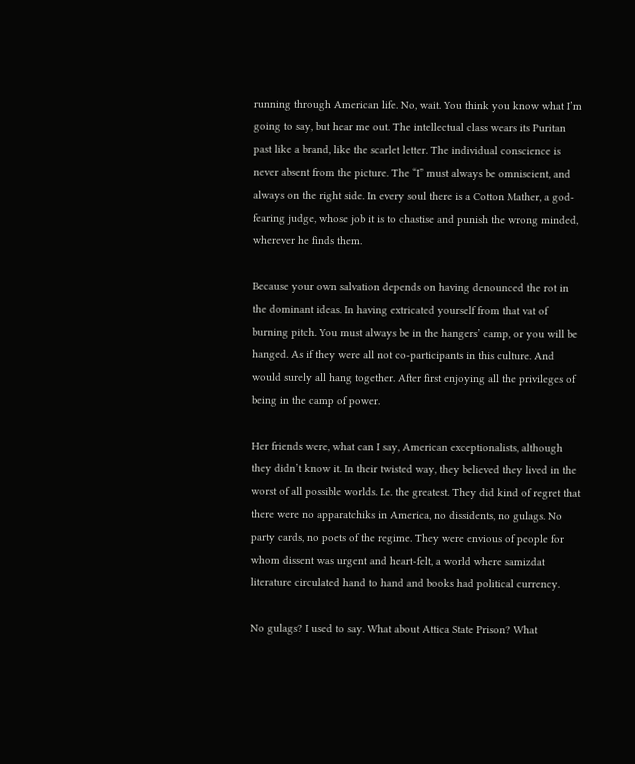running through American life. No, wait. You think you know what I’m going to say, but hear me out. The intellectual class wears its Puritan past like a brand, like the scarlet letter. The individual conscience is never absent from the picture. The “I” must always be omniscient, and always on the right side. In every soul there is a Cotton Mather, a god-fearing judge, whose job it is to chastise and punish the wrong minded, wherever he finds them.

Because your own salvation depends on having denounced the rot in the dominant ideas. In having extricated yourself from that vat of burning pitch. You must always be in the hangers’ camp, or you will be hanged. As if they were all not co-participants in this culture. And would surely all hang together. After first enjoying all the privileges of being in the camp of power.

Her friends were, what can I say, American exceptionalists, although they didn’t know it. In their twisted way, they believed they lived in the worst of all possible worlds. I.e. the greatest. They did kind of regret that there were no apparatchiks in America, no dissidents, no gulags. No party cards, no poets of the regime. They were envious of people for whom dissent was urgent and heart-felt, a world where samizdat literature circulated hand to hand and books had political currency.

No gulags? I used to say. What about Attica State Prison? What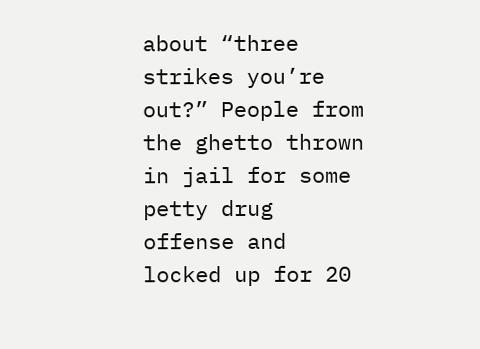about “three strikes you’re out?” People from the ghetto thrown in jail for some petty drug offense and locked up for 20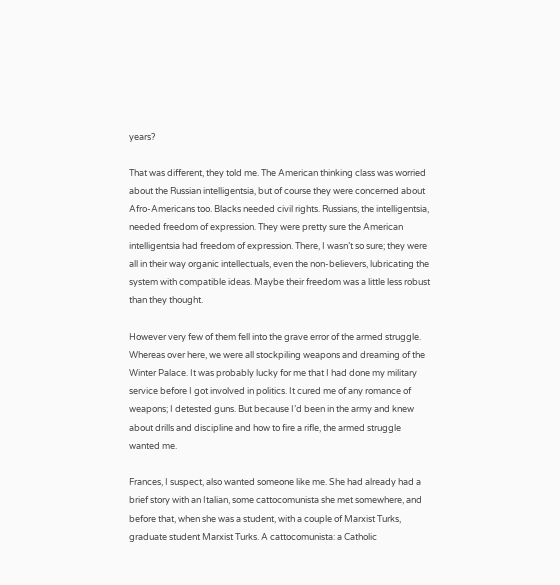years?

That was different, they told me. The American thinking class was worried about the Russian intelligentsia, but of course they were concerned about Afro-Americans too. Blacks needed civil rights. Russians, the intelligentsia, needed freedom of expression. They were pretty sure the American intelligentsia had freedom of expression. There, I wasn’t so sure; they were all in their way organic intellectuals, even the non-believers, lubricating the system with compatible ideas. Maybe their freedom was a little less robust than they thought.

However very few of them fell into the grave error of the armed struggle. Whereas over here, we were all stockpiling weapons and dreaming of the Winter Palace. It was probably lucky for me that I had done my military service before I got involved in politics. It cured me of any romance of weapons; I detested guns. But because I’d been in the army and knew about drills and discipline and how to fire a rifle, the armed struggle wanted me.

Frances, I suspect, also wanted someone like me. She had already had a brief story with an Italian, some cattocomunista she met somewhere, and before that, when she was a student, with a couple of Marxist Turks, graduate student Marxist Turks. A cattocomunista: a Catholic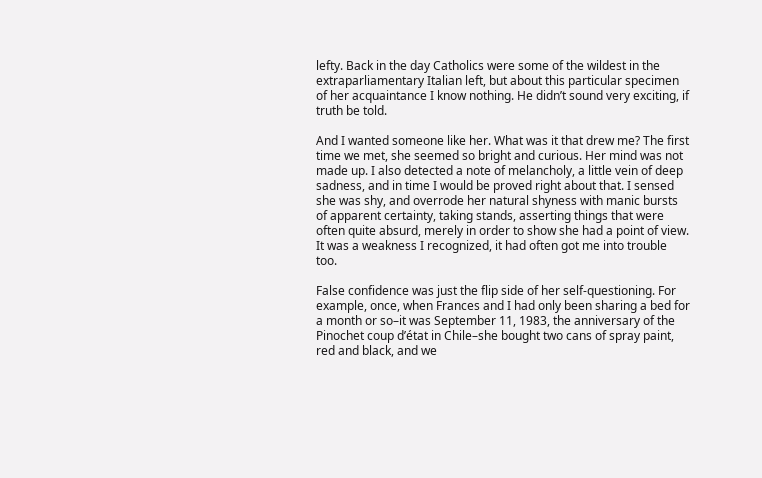lefty. Back in the day Catholics were some of the wildest in the extraparliamentary Italian left, but about this particular specimen of her acquaintance I know nothing. He didn’t sound very exciting, if truth be told.

And I wanted someone like her. What was it that drew me? The first time we met, she seemed so bright and curious. Her mind was not made up. I also detected a note of melancholy, a little vein of deep sadness, and in time I would be proved right about that. I sensed she was shy, and overrode her natural shyness with manic bursts of apparent certainty, taking stands, asserting things that were often quite absurd, merely in order to show she had a point of view. It was a weakness I recognized, it had often got me into trouble too.

False confidence was just the flip side of her self-questioning. For example, once, when Frances and I had only been sharing a bed for a month or so–it was September 11, 1983, the anniversary of the Pinochet coup d’état in Chile–she bought two cans of spray paint, red and black, and we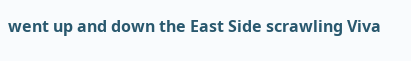went up and down the East Side scrawling Viva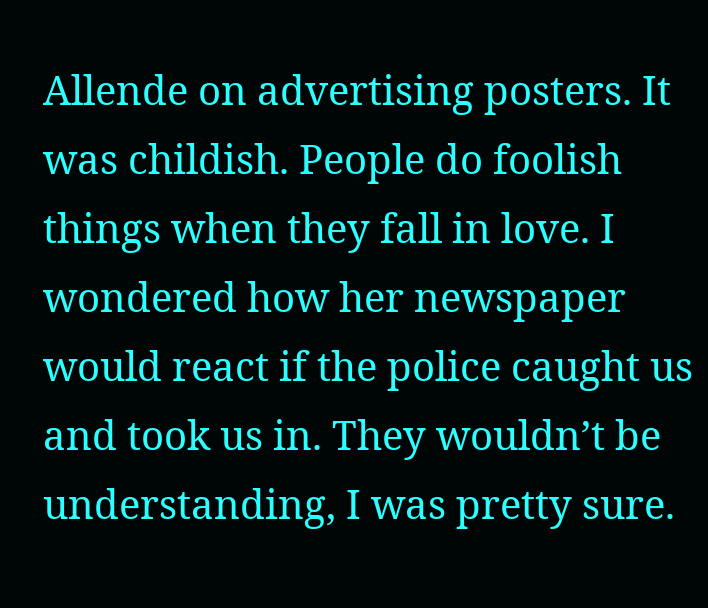Allende on advertising posters. It was childish. People do foolish things when they fall in love. I wondered how her newspaper would react if the police caught us and took us in. They wouldn’t be understanding, I was pretty sure.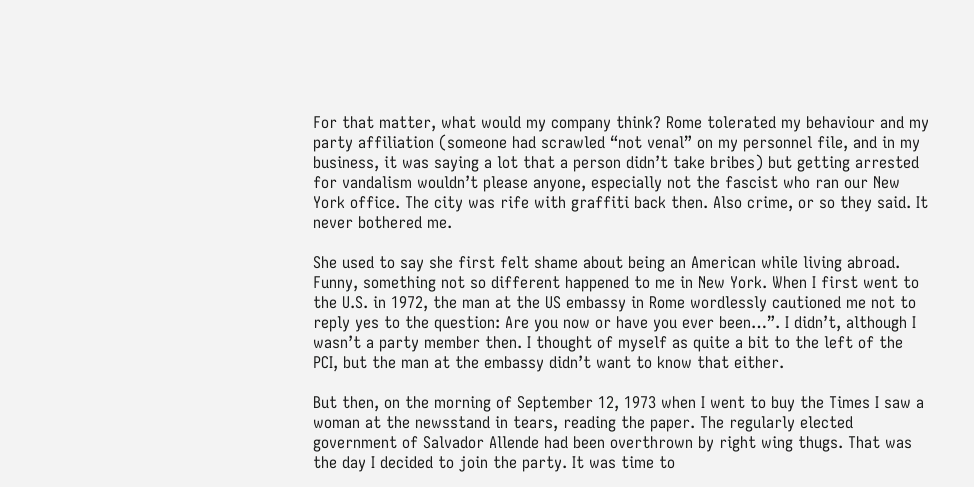For that matter, what would my company think? Rome tolerated my behaviour and my party affiliation (someone had scrawled “not venal” on my personnel file, and in my business, it was saying a lot that a person didn’t take bribes) but getting arrested for vandalism wouldn’t please anyone, especially not the fascist who ran our New York office. The city was rife with graffiti back then. Also crime, or so they said. It never bothered me.

She used to say she first felt shame about being an American while living abroad. Funny, something not so different happened to me in New York. When I first went to the U.S. in 1972, the man at the US embassy in Rome wordlessly cautioned me not to reply yes to the question: Are you now or have you ever been…”. I didn’t, although I wasn’t a party member then. I thought of myself as quite a bit to the left of the PCI, but the man at the embassy didn’t want to know that either.

But then, on the morning of September 12, 1973 when I went to buy the Times I saw a woman at the newsstand in tears, reading the paper. The regularly elected government of Salvador Allende had been overthrown by right wing thugs. That was the day I decided to join the party. It was time to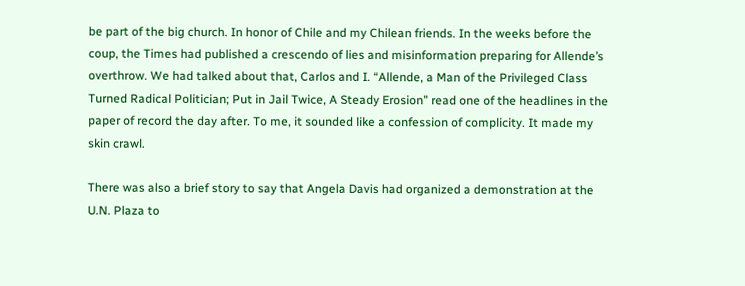be part of the big church. In honor of Chile and my Chilean friends. In the weeks before the coup, the Times had published a crescendo of lies and misinformation preparing for Allende’s overthrow. We had talked about that, Carlos and I. “Allende, a Man of the Privileged Class Turned Radical Politician; Put in Jail Twice, A Steady Erosion” read one of the headlines in the paper of record the day after. To me, it sounded like a confession of complicity. It made my skin crawl.

There was also a brief story to say that Angela Davis had organized a demonstration at the U.N. Plaza to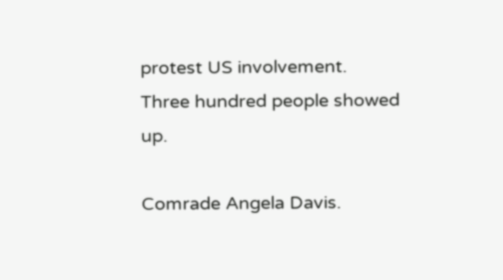protest US involvement. Three hundred people showed up.

Comrade Angela Davis.